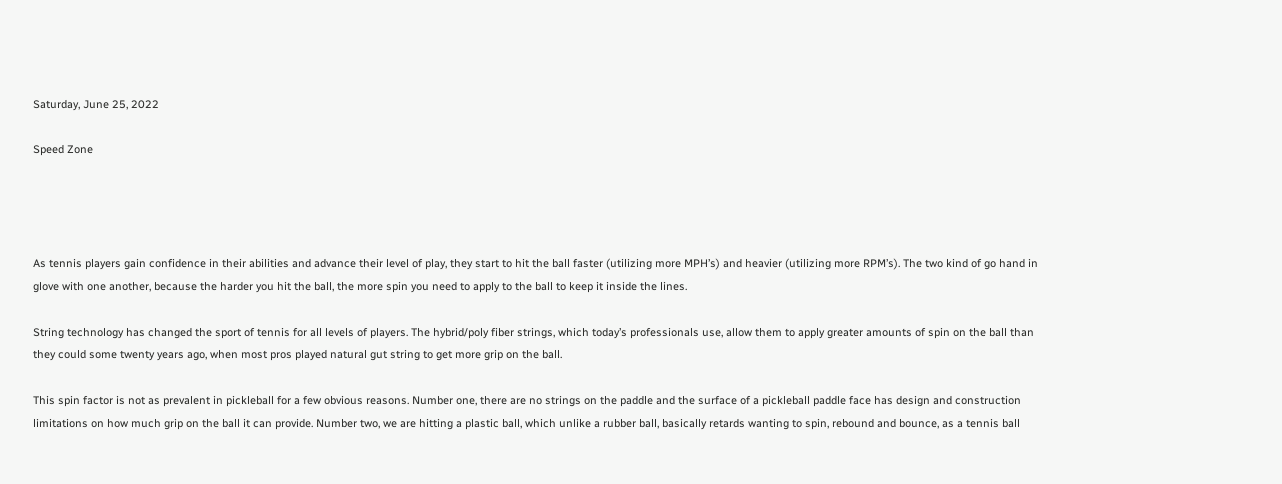Saturday, June 25, 2022

Speed Zone




As tennis players gain confidence in their abilities and advance their level of play, they start to hit the ball faster (utilizing more MPH’s) and heavier (utilizing more RPM’s). The two kind of go hand in glove with one another, because the harder you hit the ball, the more spin you need to apply to the ball to keep it inside the lines.

String technology has changed the sport of tennis for all levels of players. The hybrid/poly fiber strings, which today’s professionals use, allow them to apply greater amounts of spin on the ball than they could some twenty years ago, when most pros played natural gut string to get more grip on the ball.

This spin factor is not as prevalent in pickleball for a few obvious reasons. Number one, there are no strings on the paddle and the surface of a pickleball paddle face has design and construction limitations on how much grip on the ball it can provide. Number two, we are hitting a plastic ball, which unlike a rubber ball, basically retards wanting to spin, rebound and bounce, as a tennis ball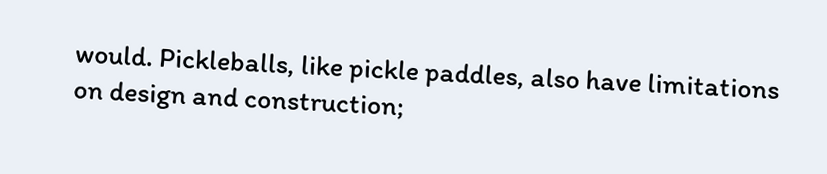would. Pickleballs, like pickle paddles, also have limitations on design and construction;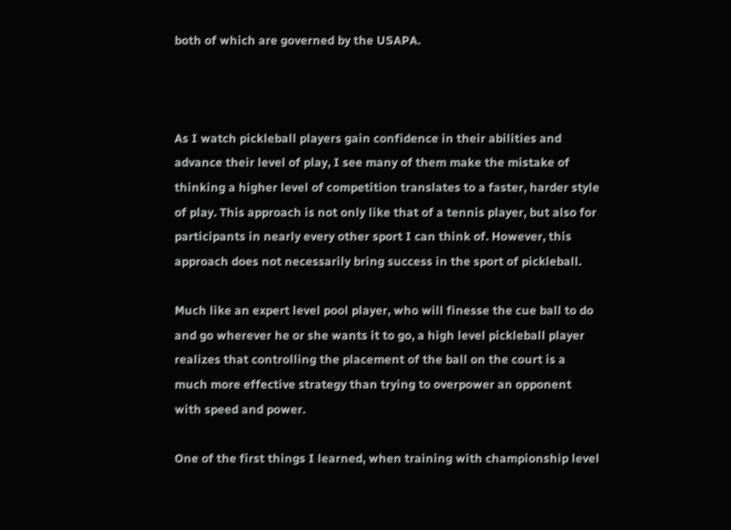both of which are governed by the USAPA.



As I watch pickleball players gain confidence in their abilities and advance their level of play, I see many of them make the mistake of thinking a higher level of competition translates to a faster, harder style of play. This approach is not only like that of a tennis player, but also for participants in nearly every other sport I can think of. However, this approach does not necessarily bring success in the sport of pickleball.

Much like an expert level pool player, who will finesse the cue ball to do and go wherever he or she wants it to go, a high level pickleball player realizes that controlling the placement of the ball on the court is a much more effective strategy than trying to overpower an opponent with speed and power.

One of the first things I learned, when training with championship level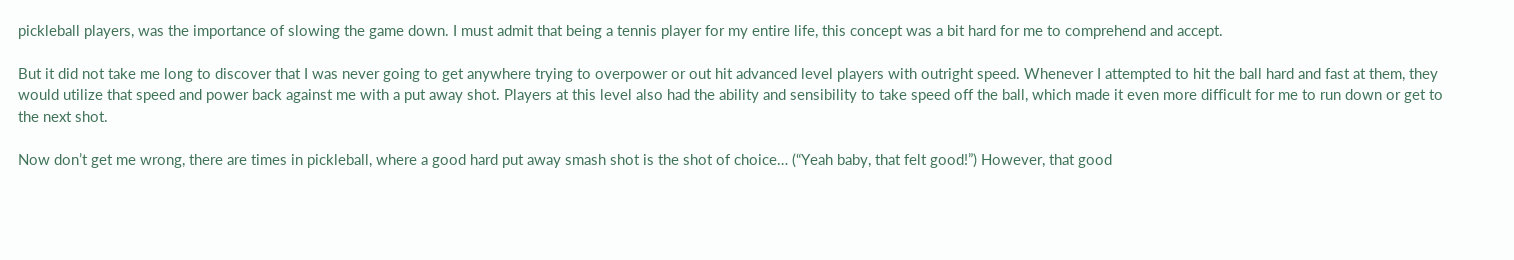pickleball players, was the importance of slowing the game down. I must admit that being a tennis player for my entire life, this concept was a bit hard for me to comprehend and accept.

But it did not take me long to discover that I was never going to get anywhere trying to overpower or out hit advanced level players with outright speed. Whenever I attempted to hit the ball hard and fast at them, they would utilize that speed and power back against me with a put away shot. Players at this level also had the ability and sensibility to take speed off the ball, which made it even more difficult for me to run down or get to the next shot.

Now don’t get me wrong, there are times in pickleball, where a good hard put away smash shot is the shot of choice… (“Yeah baby, that felt good!”) However, that good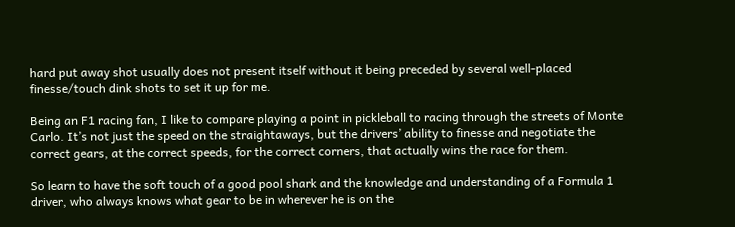hard put away shot usually does not present itself without it being preceded by several well-placed finesse/touch dink shots to set it up for me.

Being an F1 racing fan, I like to compare playing a point in pickleball to racing through the streets of Monte Carlo. It’s not just the speed on the straightaways, but the drivers’ ability to finesse and negotiate the correct gears, at the correct speeds, for the correct corners, that actually wins the race for them.

So learn to have the soft touch of a good pool shark and the knowledge and understanding of a Formula 1 driver, who always knows what gear to be in wherever he is on the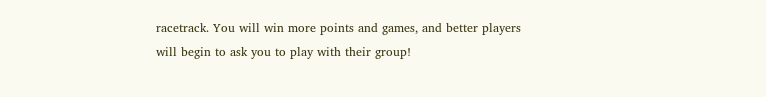racetrack. You will win more points and games, and better players will begin to ask you to play with their group!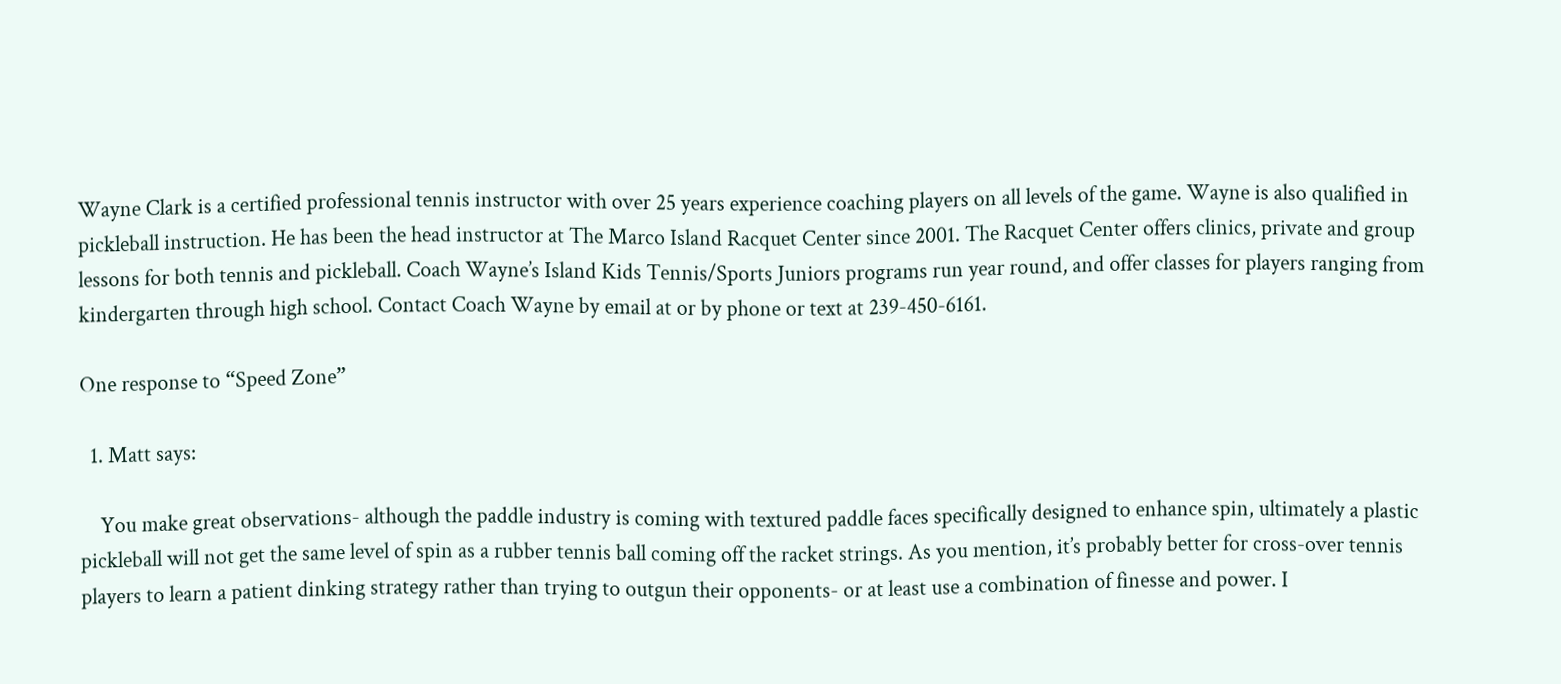Wayne Clark is a certified professional tennis instructor with over 25 years experience coaching players on all levels of the game. Wayne is also qualified in pickleball instruction. He has been the head instructor at The Marco Island Racquet Center since 2001. The Racquet Center offers clinics, private and group lessons for both tennis and pickleball. Coach Wayne’s Island Kids Tennis/Sports Juniors programs run year round, and offer classes for players ranging from kindergarten through high school. Contact Coach Wayne by email at or by phone or text at 239-450-6161.

One response to “Speed Zone”

  1. Matt says:

    You make great observations- although the paddle industry is coming with textured paddle faces specifically designed to enhance spin, ultimately a plastic pickleball will not get the same level of spin as a rubber tennis ball coming off the racket strings. As you mention, it’s probably better for cross-over tennis players to learn a patient dinking strategy rather than trying to outgun their opponents- or at least use a combination of finesse and power. I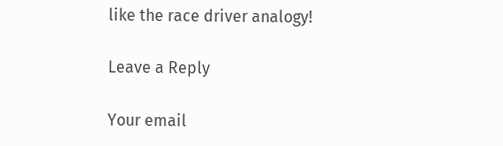like the race driver analogy!

Leave a Reply

Your email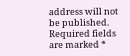address will not be published. Required fields are marked *